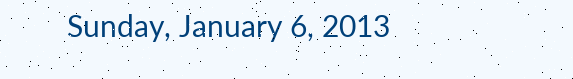Sunday, January 6, 2013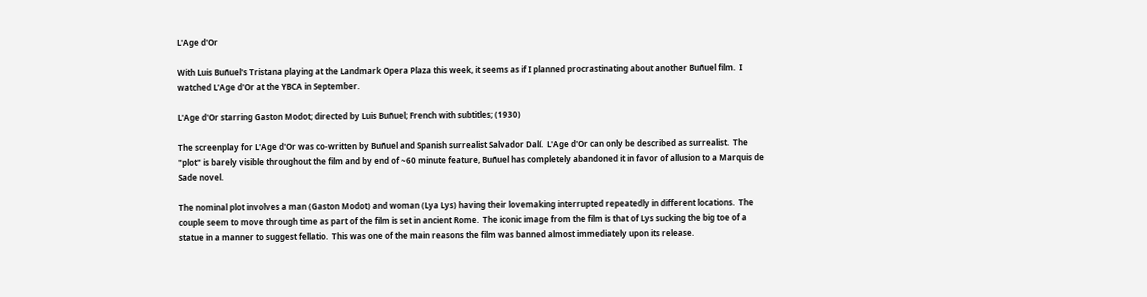L'Age d'Or

With Luis Buñuel's Tristana playing at the Landmark Opera Plaza this week, it seems as if I planned procrastinating about another Buñuel film.  I watched L'Age d'Or at the YBCA in September.

L'Age d'Or starring Gaston Modot; directed by Luis Buñuel; French with subtitles; (1930)

The screenplay for L'Age d'Or was co-written by Buñuel and Spanish surrealist Salvador Dalí.  L'Age d'Or can only be described as surrealist.  The "plot" is barely visible throughout the film and by end of ~60 minute feature, Buñuel has completely abandoned it in favor of allusion to a Marquis de Sade novel.

The nominal plot involves a man (Gaston Modot) and woman (Lya Lys) having their lovemaking interrupted repeatedly in different locations.  The couple seem to move through time as part of the film is set in ancient Rome.  The iconic image from the film is that of Lys sucking the big toe of a statue in a manner to suggest fellatio.  This was one of the main reasons the film was banned almost immediately upon its release.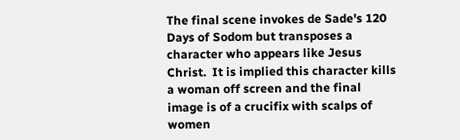The final scene invokes de Sade's 120 Days of Sodom but transposes a character who appears like Jesus Christ.  It is implied this character kills a woman off screen and the final image is of a crucifix with scalps of women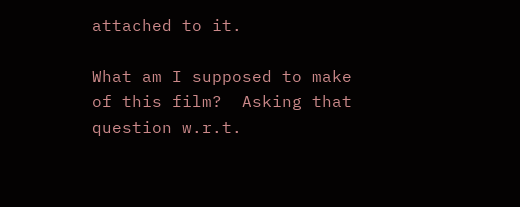attached to it.

What am I supposed to make of this film?  Asking that question w.r.t.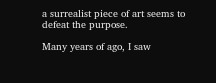a surrealist piece of art seems to defeat the purpose.

Many years of ago, I saw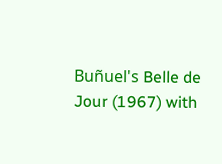Buñuel's Belle de Jour (1967) with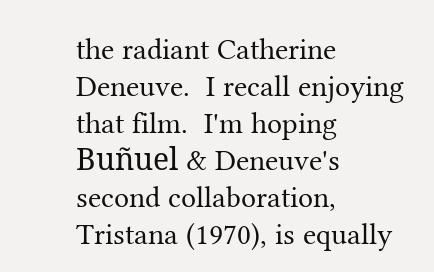the radiant Catherine Deneuve.  I recall enjoying that film.  I'm hoping Buñuel & Deneuve's second collaboration, Tristana (1970), is equally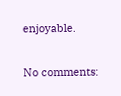enjoyable.

No comments: